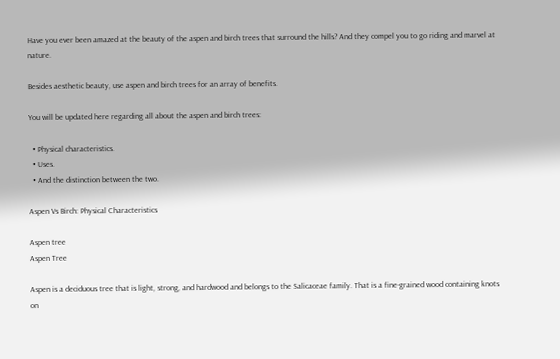Have you ever been amazed at the beauty of the aspen and birch trees that surround the hills? And they compel you to go riding and marvel at nature.

Besides aesthetic beauty, use aspen and birch trees for an array of benefits.

You will be updated here regarding all about the aspen and birch trees:

  • Physical characteristics.
  • Uses.
  • And the distinction between the two.

Aspen Vs Birch: Physical Characteristics

Aspen tree
Aspen Tree

Aspen is a deciduous tree that is light, strong, and hardwood and belongs to the Salicaceae family. That is a fine-grained wood containing knots on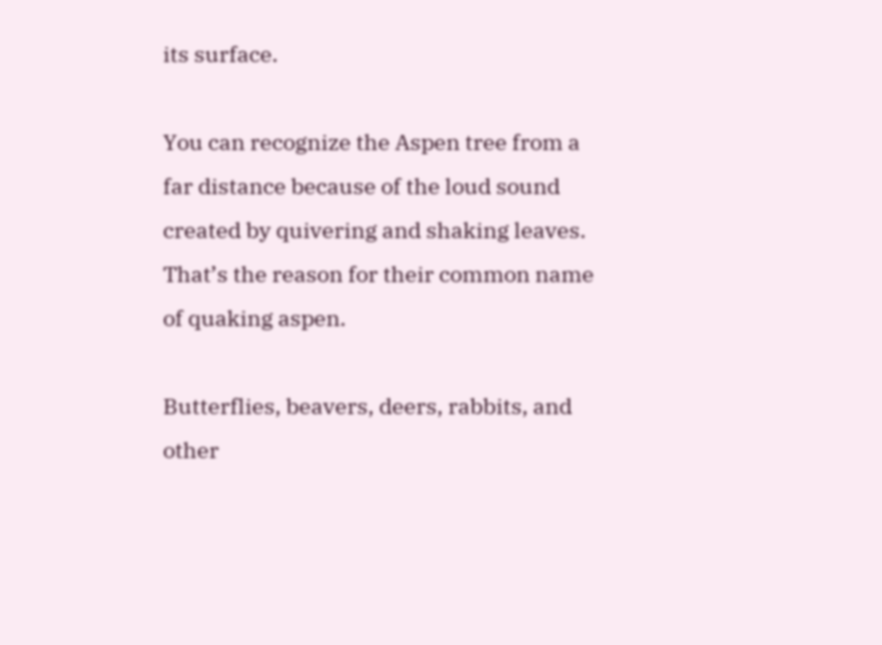its surface.

You can recognize the Aspen tree from a far distance because of the loud sound created by quivering and shaking leaves. That’s the reason for their common name of quaking aspen.

Butterflies, beavers, deers, rabbits, and other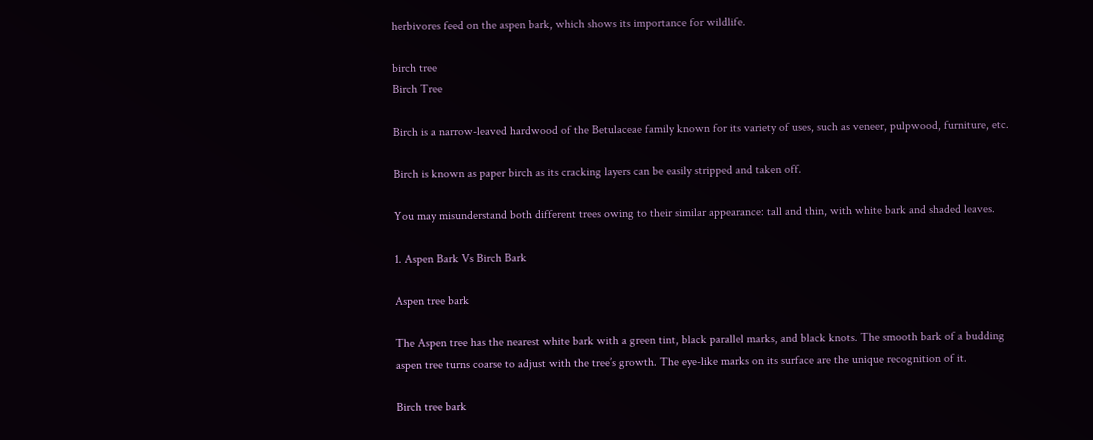herbivores feed on the aspen bark, which shows its importance for wildlife.

birch tree
Birch Tree

Birch is a narrow-leaved hardwood of the Betulaceae family known for its variety of uses, such as veneer, pulpwood, furniture, etc.

Birch is known as paper birch as its cracking layers can be easily stripped and taken off.

You may misunderstand both different trees owing to their similar appearance: tall and thin, with white bark and shaded leaves.

1. Aspen Bark Vs Birch Bark

Aspen tree bark

The Aspen tree has the nearest white bark with a green tint, black parallel marks, and black knots. The smooth bark of a budding aspen tree turns coarse to adjust with the tree’s growth. The eye-like marks on its surface are the unique recognition of it.

Birch tree bark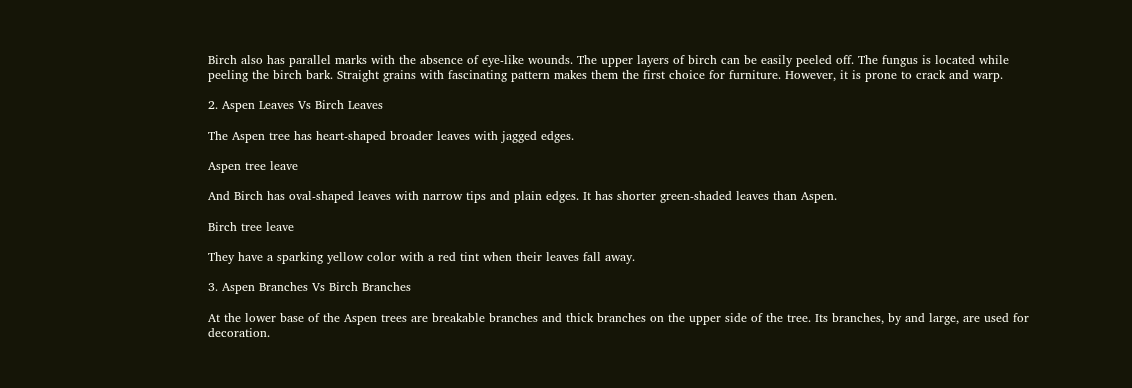Birch also has parallel marks with the absence of eye-like wounds. The upper layers of birch can be easily peeled off. The fungus is located while peeling the birch bark. Straight grains with fascinating pattern makes them the first choice for furniture. However, it is prone to crack and warp.

2. Aspen Leaves Vs Birch Leaves

The Aspen tree has heart-shaped broader leaves with jagged edges.

Aspen tree leave

And Birch has oval-shaped leaves with narrow tips and plain edges. It has shorter green-shaded leaves than Aspen.

Birch tree leave

They have a sparking yellow color with a red tint when their leaves fall away.

3. Aspen Branches Vs Birch Branches

At the lower base of the Aspen trees are breakable branches and thick branches on the upper side of the tree. Its branches, by and large, are used for decoration.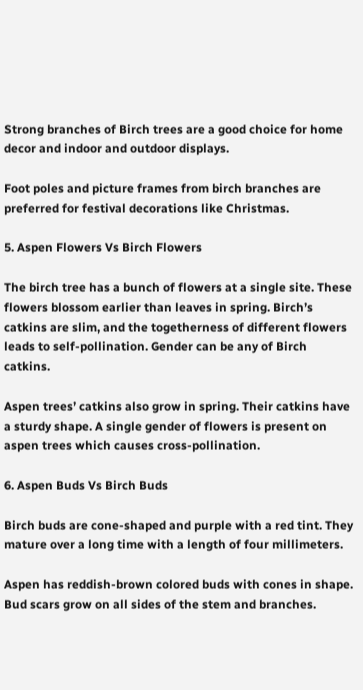Strong branches of Birch trees are a good choice for home decor and indoor and outdoor displays.

Foot poles and picture frames from birch branches are preferred for festival decorations like Christmas.

5. Aspen Flowers Vs Birch Flowers

The birch tree has a bunch of flowers at a single site. These flowers blossom earlier than leaves in spring. Birch’s catkins are slim, and the togetherness of different flowers leads to self-pollination. Gender can be any of Birch catkins.

Aspen trees’ catkins also grow in spring. Their catkins have a sturdy shape. A single gender of flowers is present on aspen trees which causes cross-pollination.

6. Aspen Buds Vs Birch Buds

Birch buds are cone-shaped and purple with a red tint. They mature over a long time with a length of four millimeters.

Aspen has reddish-brown colored buds with cones in shape. Bud scars grow on all sides of the stem and branches.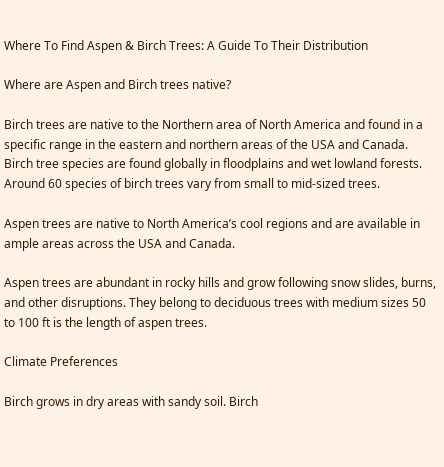Where To Find Aspen & Birch Trees: A Guide To Their Distribution

Where are Aspen and Birch trees native?

Birch trees are native to the Northern area of North America and found in a specific range in the eastern and northern areas of the USA and Canada. Birch tree species are found globally in floodplains and wet lowland forests. Around 60 species of birch trees vary from small to mid-sized trees.

Aspen trees are native to North America’s cool regions and are available in ample areas across the USA and Canada.

Aspen trees are abundant in rocky hills and grow following snow slides, burns, and other disruptions. They belong to deciduous trees with medium sizes 50 to 100 ft is the length of aspen trees.

Climate Preferences

Birch grows in dry areas with sandy soil. Birch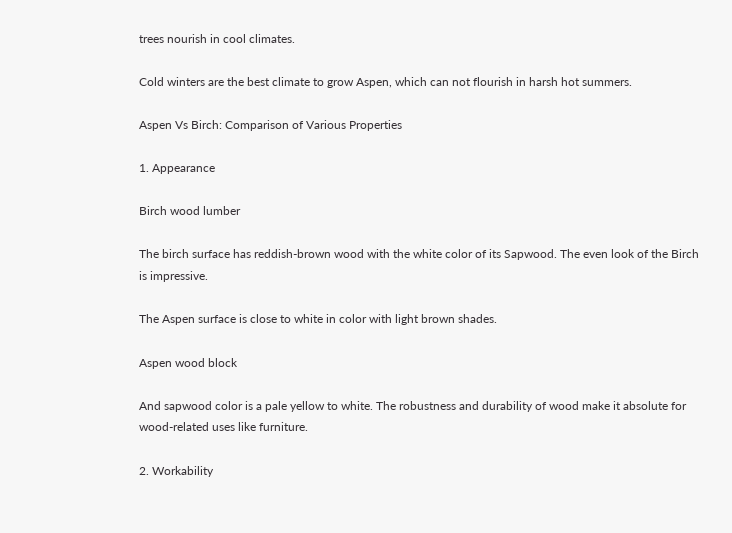trees nourish in cool climates.

Cold winters are the best climate to grow Aspen, which can not flourish in harsh hot summers.

Aspen Vs Birch: Comparison of Various Properties

1. Appearance

Birch wood lumber

The birch surface has reddish-brown wood with the white color of its Sapwood. The even look of the Birch is impressive.

The Aspen surface is close to white in color with light brown shades.

Aspen wood block

And sapwood color is a pale yellow to white. The robustness and durability of wood make it absolute for wood-related uses like furniture.

2. Workability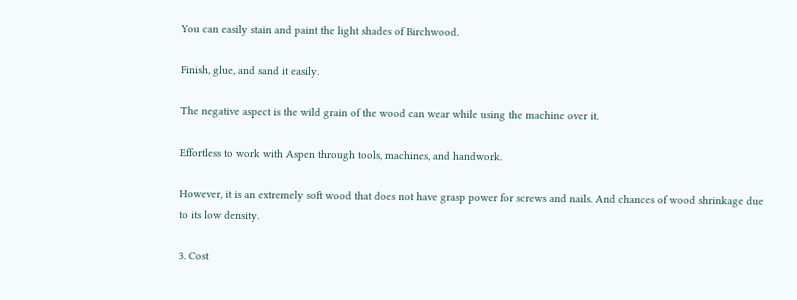You can easily stain and paint the light shades of Birchwood.

Finish, glue, and sand it easily.

The negative aspect is the wild grain of the wood can wear while using the machine over it.

Effortless to work with Aspen through tools, machines, and handwork.

However, it is an extremely soft wood that does not have grasp power for screws and nails. And chances of wood shrinkage due to its low density.

3. Cost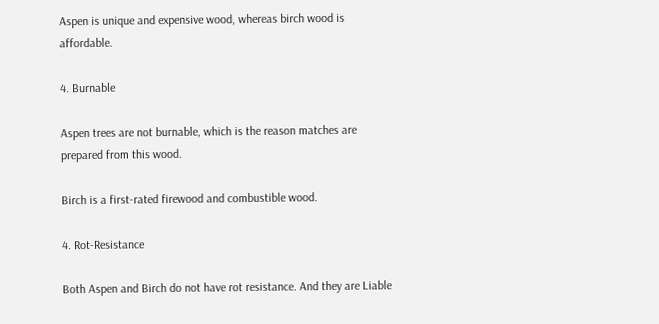Aspen is unique and expensive wood, whereas birch wood is affordable.

4. Burnable

Aspen trees are not burnable, which is the reason matches are prepared from this wood.

Birch is a first-rated firewood and combustible wood.

4. Rot-Resistance

Both Aspen and Birch do not have rot resistance. And they are Liable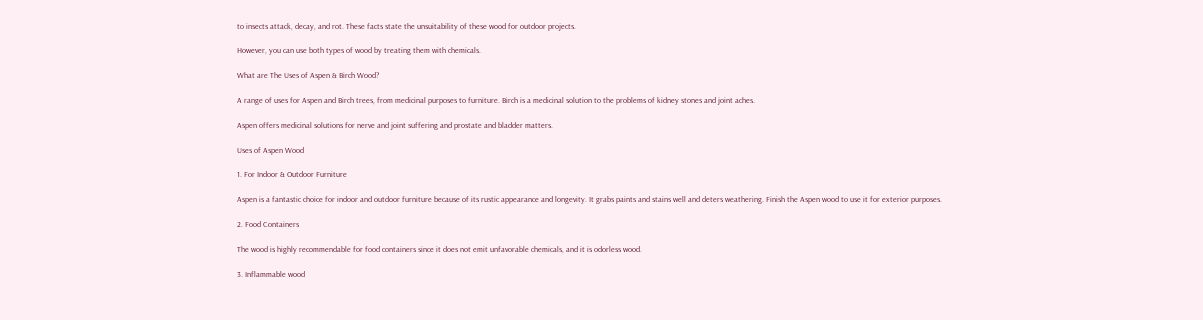to insects attack, decay, and rot. These facts state the unsuitability of these wood for outdoor projects.

However, you can use both types of wood by treating them with chemicals.

What are The Uses of Aspen & Birch Wood?

A range of uses for Aspen and Birch trees, from medicinal purposes to furniture. Birch is a medicinal solution to the problems of kidney stones and joint aches.

Aspen offers medicinal solutions for nerve and joint suffering and prostate and bladder matters.

Uses of Aspen Wood

1. For Indoor & Outdoor Furniture

Aspen is a fantastic choice for indoor and outdoor furniture because of its rustic appearance and longevity. It grabs paints and stains well and deters weathering. Finish the Aspen wood to use it for exterior purposes.

2. Food Containers

The wood is highly recommendable for food containers since it does not emit unfavorable chemicals, and it is odorless wood.

3. Inflammable wood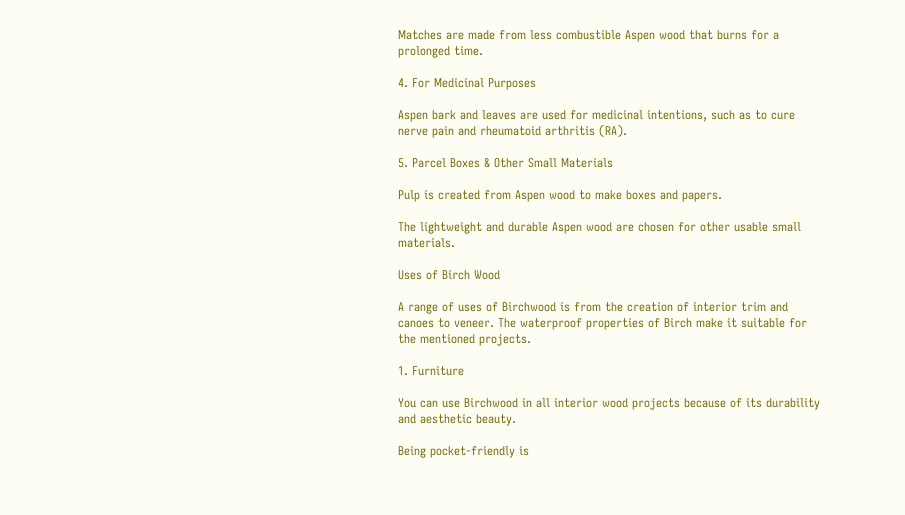Matches are made from less combustible Aspen wood that burns for a prolonged time.

4. For Medicinal Purposes

Aspen bark and leaves are used for medicinal intentions, such as to cure nerve pain and rheumatoid arthritis (RA).

5. Parcel Boxes & Other Small Materials

Pulp is created from Aspen wood to make boxes and papers.

The lightweight and durable Aspen wood are chosen for other usable small materials.

Uses of Birch Wood

A range of uses of Birchwood is from the creation of interior trim and canoes to veneer. The waterproof properties of Birch make it suitable for the mentioned projects.

1. Furniture

You can use Birchwood in all interior wood projects because of its durability and aesthetic beauty.

Being pocket-friendly is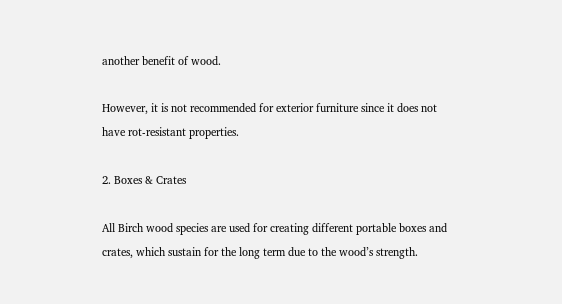another benefit of wood.

However, it is not recommended for exterior furniture since it does not have rot-resistant properties.

2. Boxes & Crates

All Birch wood species are used for creating different portable boxes and crates, which sustain for the long term due to the wood’s strength.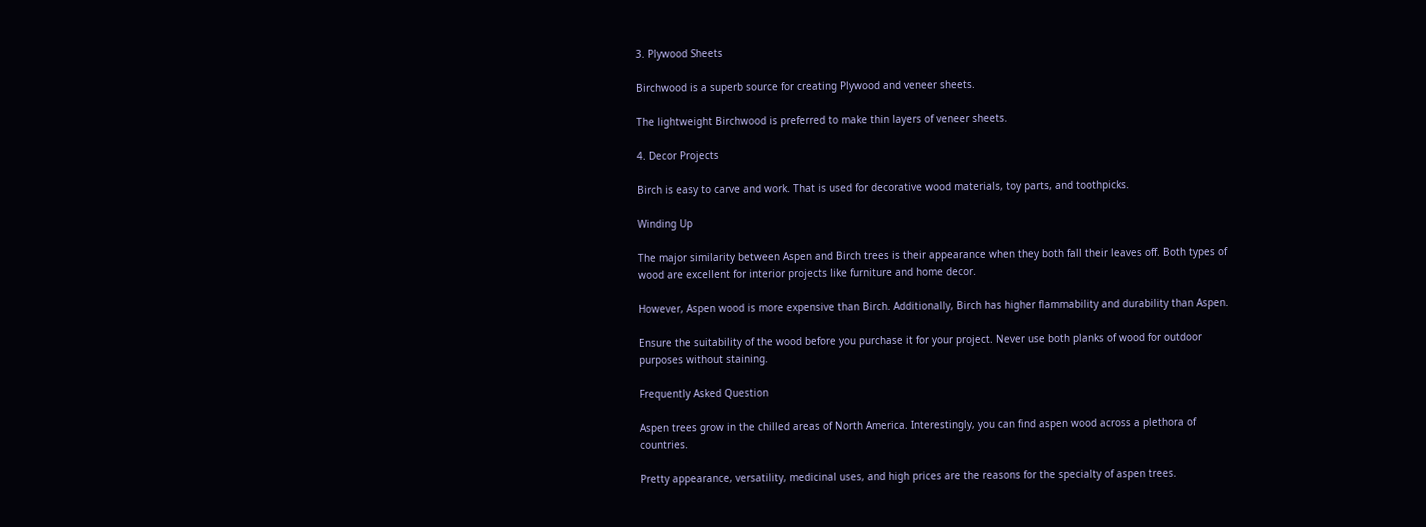3. Plywood Sheets

Birchwood is a superb source for creating Plywood and veneer sheets.

The lightweight Birchwood is preferred to make thin layers of veneer sheets.

4. Decor Projects

Birch is easy to carve and work. That is used for decorative wood materials, toy parts, and toothpicks.

Winding Up

The major similarity between Aspen and Birch trees is their appearance when they both fall their leaves off. Both types of wood are excellent for interior projects like furniture and home decor.

However, Aspen wood is more expensive than Birch. Additionally, Birch has higher flammability and durability than Aspen.

Ensure the suitability of the wood before you purchase it for your project. Never use both planks of wood for outdoor purposes without staining.

Frequently Asked Question

Aspen trees grow in the chilled areas of North America. Interestingly, you can find aspen wood across a plethora of countries.

Pretty appearance, versatility, medicinal uses, and high prices are the reasons for the specialty of aspen trees.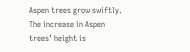Aspen trees grow swiftly. The increase in Aspen trees’ height is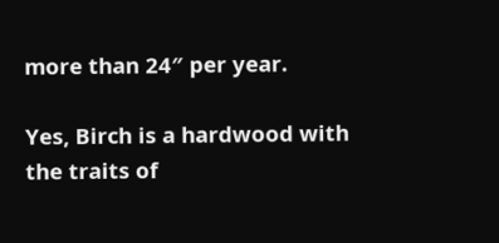more than 24″ per year.

Yes, Birch is a hardwood with the traits of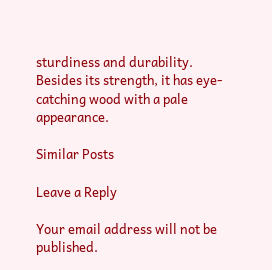sturdiness and durability. Besides its strength, it has eye-catching wood with a pale appearance.

Similar Posts

Leave a Reply

Your email address will not be published.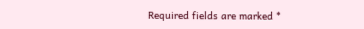Required fields are marked *